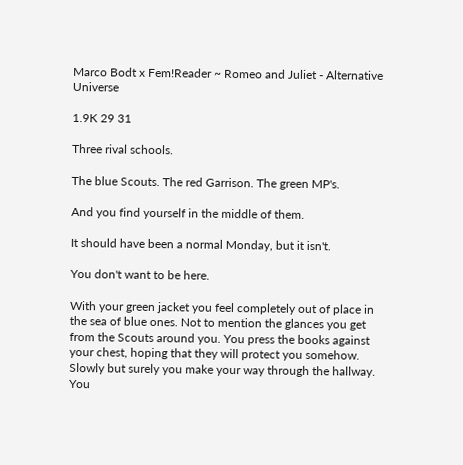Marco Bodt x Fem!Reader ~ Romeo and Juliet - Alternative Universe

1.9K 29 31

Three rival schools.

The blue Scouts. The red Garrison. The green MP's.

And you find yourself in the middle of them.

It should have been a normal Monday, but it isn't.

You don't want to be here.

With your green jacket you feel completely out of place in the sea of blue ones. Not to mention the glances you get from the Scouts around you. You press the books against your chest, hoping that they will protect you somehow. Slowly but surely you make your way through the hallway. You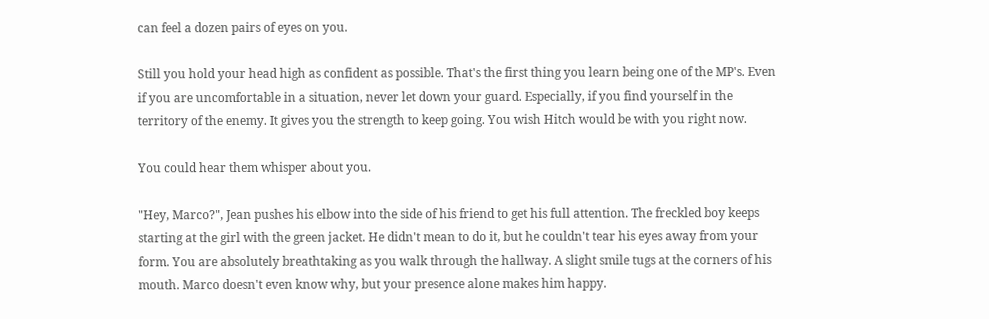can feel a dozen pairs of eyes on you.

Still you hold your head high as confident as possible. That's the first thing you learn being one of the MP's. Even if you are uncomfortable in a situation, never let down your guard. Especially, if you find yourself in the territory of the enemy. It gives you the strength to keep going. You wish Hitch would be with you right now.

You could hear them whisper about you.

"Hey, Marco?", Jean pushes his elbow into the side of his friend to get his full attention. The freckled boy keeps starting at the girl with the green jacket. He didn't mean to do it, but he couldn't tear his eyes away from your form. You are absolutely breathtaking as you walk through the hallway. A slight smile tugs at the corners of his mouth. Marco doesn't even know why, but your presence alone makes him happy.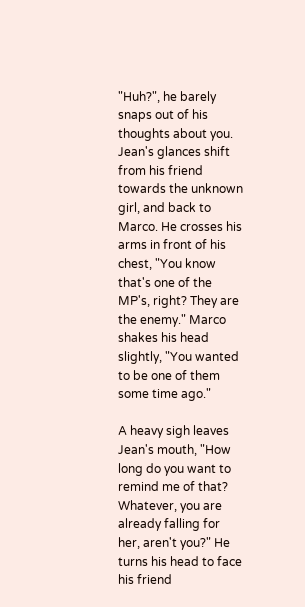"Huh?", he barely snaps out of his thoughts about you. Jean's glances shift from his friend towards the unknown girl, and back to Marco. He crosses his arms in front of his chest, "You know that's one of the MP's, right? They are the enemy." Marco shakes his head slightly, "You wanted to be one of them some time ago."

A heavy sigh leaves Jean's mouth, "How long do you want to remind me of that? Whatever, you are already falling for her, aren't you?" He turns his head to face his friend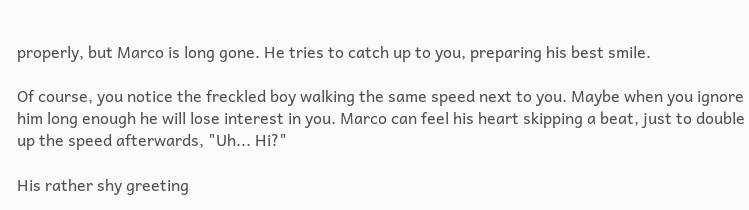properly, but Marco is long gone. He tries to catch up to you, preparing his best smile.

Of course, you notice the freckled boy walking the same speed next to you. Maybe when you ignore him long enough he will lose interest in you. Marco can feel his heart skipping a beat, just to double up the speed afterwards, "Uh... Hi?"

His rather shy greeting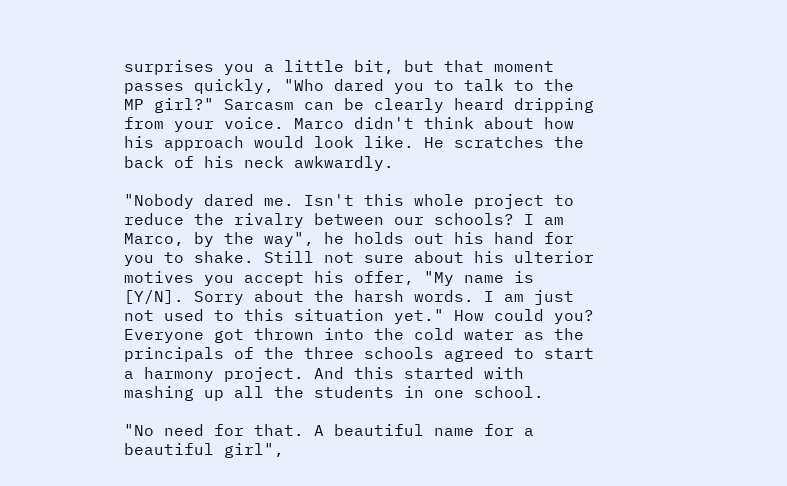surprises you a little bit, but that moment passes quickly, "Who dared you to talk to the MP girl?" Sarcasm can be clearly heard dripping from your voice. Marco didn't think about how his approach would look like. He scratches the back of his neck awkwardly.

"Nobody dared me. Isn't this whole project to reduce the rivalry between our schools? I am Marco, by the way", he holds out his hand for you to shake. Still not sure about his ulterior motives you accept his offer, "My name is [Y/N]. Sorry about the harsh words. I am just not used to this situation yet." How could you? Everyone got thrown into the cold water as the principals of the three schools agreed to start a harmony project. And this started with mashing up all the students in one school.

"No need for that. A beautiful name for a beautiful girl",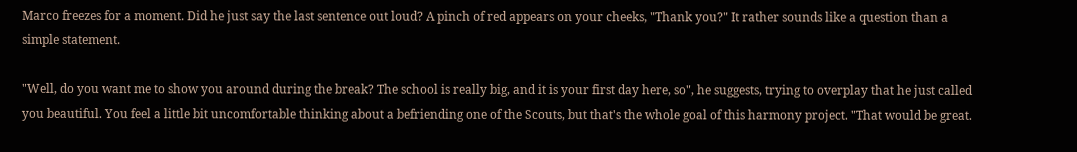Marco freezes for a moment. Did he just say the last sentence out loud? A pinch of red appears on your cheeks, "Thank you?" It rather sounds like a question than a simple statement.

"Well, do you want me to show you around during the break? The school is really big, and it is your first day here, so", he suggests, trying to overplay that he just called you beautiful. You feel a little bit uncomfortable thinking about a befriending one of the Scouts, but that's the whole goal of this harmony project. "That would be great.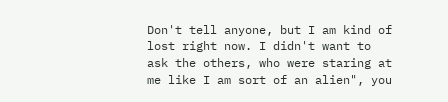Don't tell anyone, but I am kind of lost right now. I didn't want to ask the others, who were staring at me like I am sort of an alien", you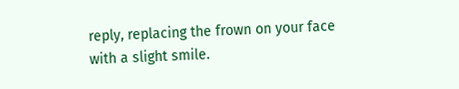reply, replacing the frown on your face with a slight smile.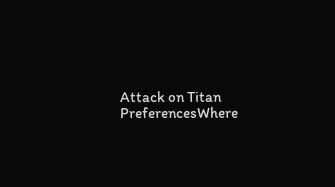Attack on Titan PreferencesWhere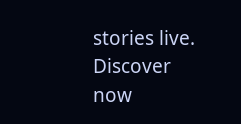stories live. Discover now